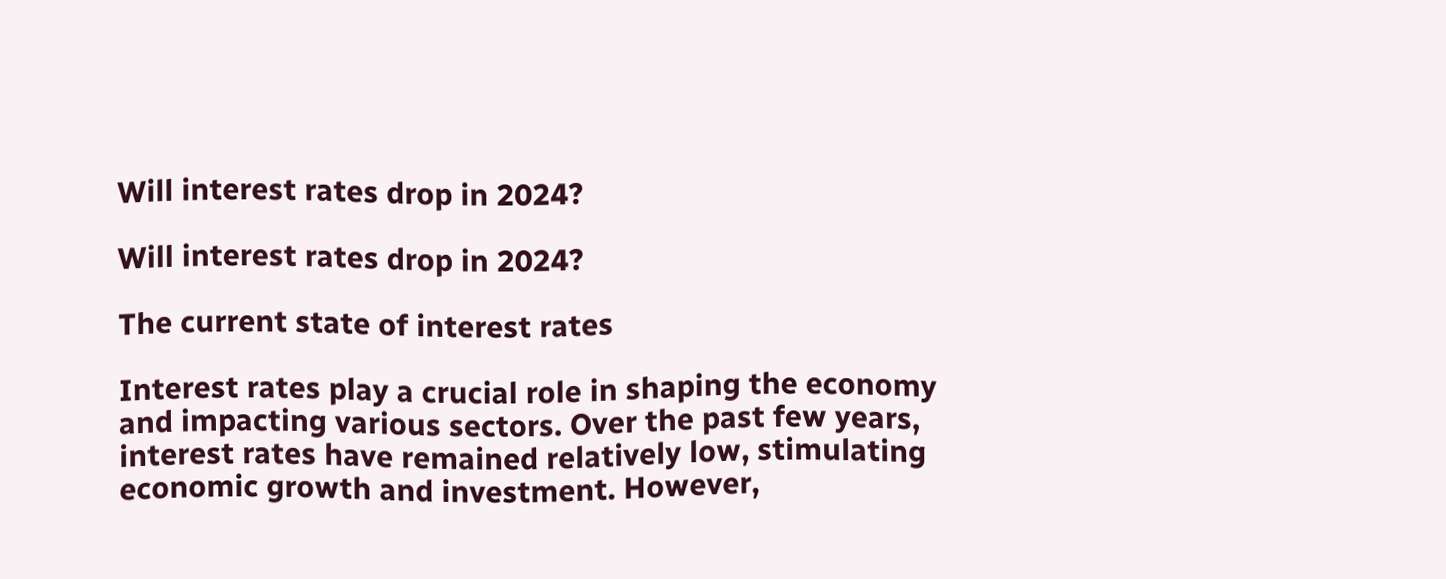Will interest rates drop in 2024?

Will interest rates drop in 2024?

The current state of interest rates

Interest rates play a crucial role in shaping the economy and impacting various sectors. Over the past few years, interest rates have remained relatively low, stimulating economic growth and investment. However,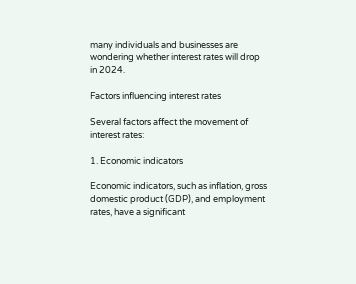many individuals and businesses are wondering whether interest rates will drop in 2024.

Factors influencing interest rates

Several factors affect the movement of interest rates:

1. Economic indicators

Economic indicators, such as inflation, gross domestic product (GDP), and employment rates, have a significant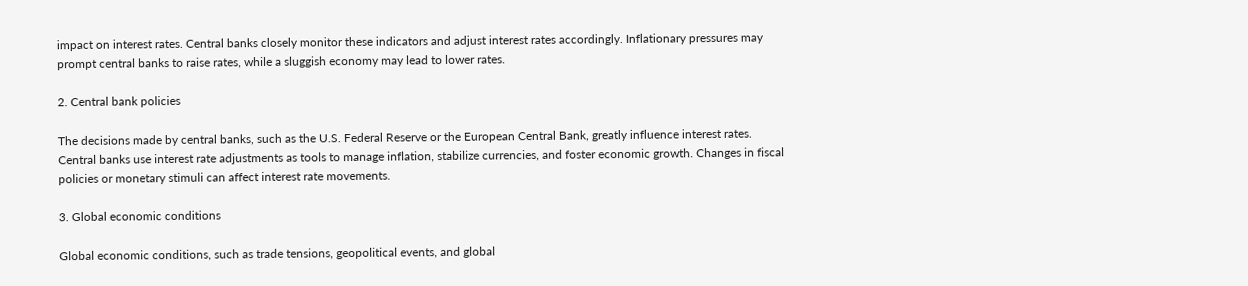impact on interest rates. Central banks closely monitor these indicators and adjust interest rates accordingly. Inflationary pressures may prompt central banks to raise rates, while a sluggish economy may lead to lower rates.

2. Central bank policies

The decisions made by central banks, such as the U.S. Federal Reserve or the European Central Bank, greatly influence interest rates. Central banks use interest rate adjustments as tools to manage inflation, stabilize currencies, and foster economic growth. Changes in fiscal policies or monetary stimuli can affect interest rate movements.

3. Global economic conditions

Global economic conditions, such as trade tensions, geopolitical events, and global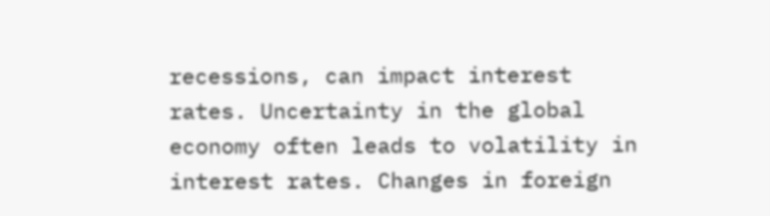recessions, can impact interest rates. Uncertainty in the global economy often leads to volatility in interest rates. Changes in foreign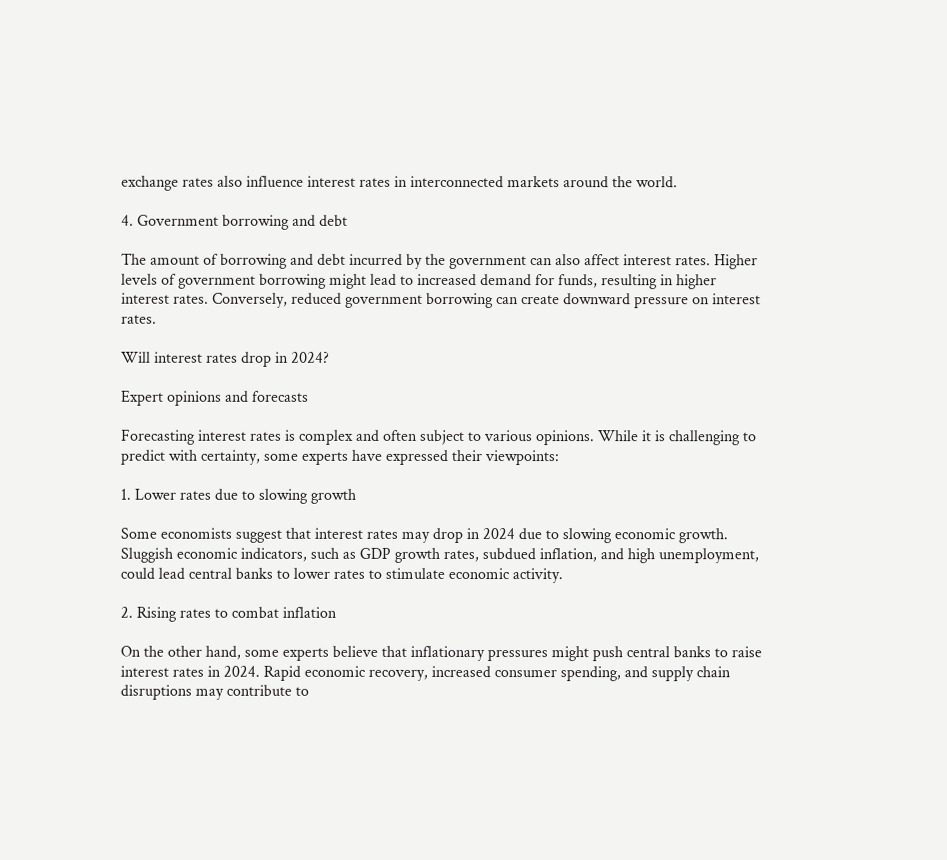exchange rates also influence interest rates in interconnected markets around the world.

4. Government borrowing and debt

The amount of borrowing and debt incurred by the government can also affect interest rates. Higher levels of government borrowing might lead to increased demand for funds, resulting in higher interest rates. Conversely, reduced government borrowing can create downward pressure on interest rates.

Will interest rates drop in 2024?

Expert opinions and forecasts

Forecasting interest rates is complex and often subject to various opinions. While it is challenging to predict with certainty, some experts have expressed their viewpoints:

1. Lower rates due to slowing growth

Some economists suggest that interest rates may drop in 2024 due to slowing economic growth. Sluggish economic indicators, such as GDP growth rates, subdued inflation, and high unemployment, could lead central banks to lower rates to stimulate economic activity.

2. Rising rates to combat inflation

On the other hand, some experts believe that inflationary pressures might push central banks to raise interest rates in 2024. Rapid economic recovery, increased consumer spending, and supply chain disruptions may contribute to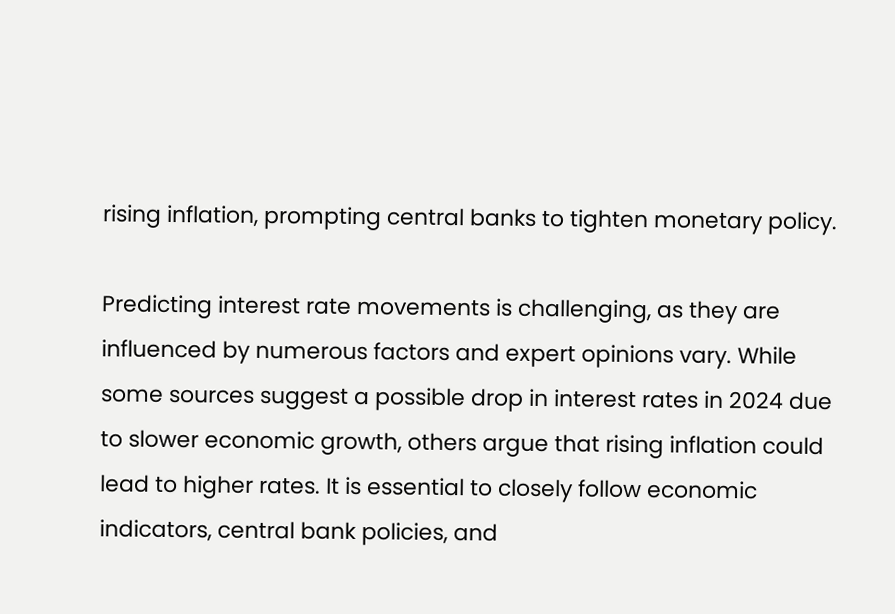rising inflation, prompting central banks to tighten monetary policy.

Predicting interest rate movements is challenging, as they are influenced by numerous factors and expert opinions vary. While some sources suggest a possible drop in interest rates in 2024 due to slower economic growth, others argue that rising inflation could lead to higher rates. It is essential to closely follow economic indicators, central bank policies, and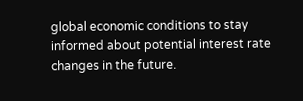global economic conditions to stay informed about potential interest rate changes in the future.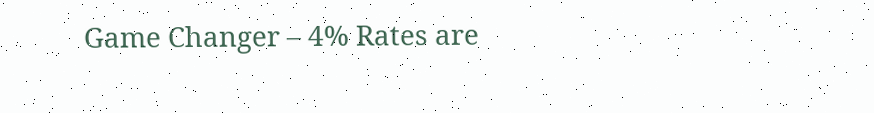Game Changer – 4% Rates are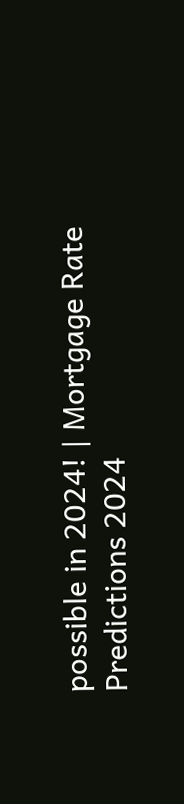possible in 2024! | Mortgage Rate Predictions 2024